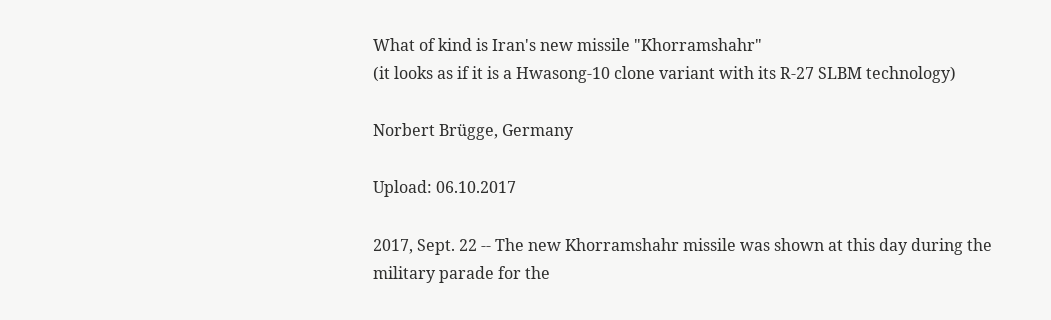What of kind is Iran's new missile "Khorramshahr"
(it looks as if it is a Hwasong-10 clone variant with its R-27 SLBM technology)

Norbert Brügge, Germany

Upload: 06.10.2017

2017, Sept. 22 -- The new Khorramshahr missile was shown at this day during the military parade for the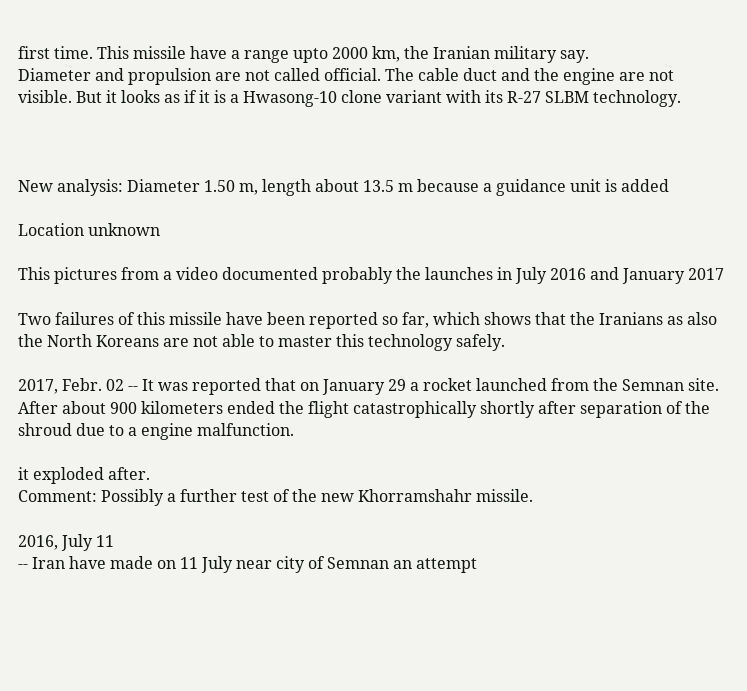first time. This missile have a range upto 2000 km, the Iranian military say.
Diameter and propulsion are not called official. The cable duct and the engine are not visible. But it looks as if it is a Hwasong-10 clone variant with its R-27 SLBM technology.



New analysis: Diameter 1.50 m, length about 13.5 m because a guidance unit is added

Location unknown

This pictures from a video documented probably the launches in July 2016 and January 2017

Two failures of this missile have been reported so far, which shows that the Iranians as also the North Koreans are not able to master this technology safely.

2017, Febr. 02 -- It was reported that on January 29 a rocket launched from the Semnan site. After about 900 kilometers ended the flight catastrophically shortly after separation of the shroud due to a engine malfunction.

it exploded after.
Comment: Possibly a further test of the new Khorramshahr missile.

2016, July 11
-- Iran have made on 11 July near city of Semnan an attempt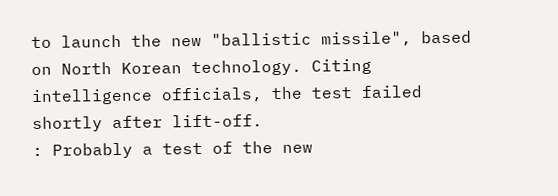to launch the new "ballistic missile", based on North Korean technology. Citing intelligence officials, the test failed shortly after lift-off.
: Probably a test of the new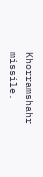Khorramshahr missile.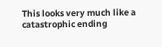This looks very much like a catastrophic ending